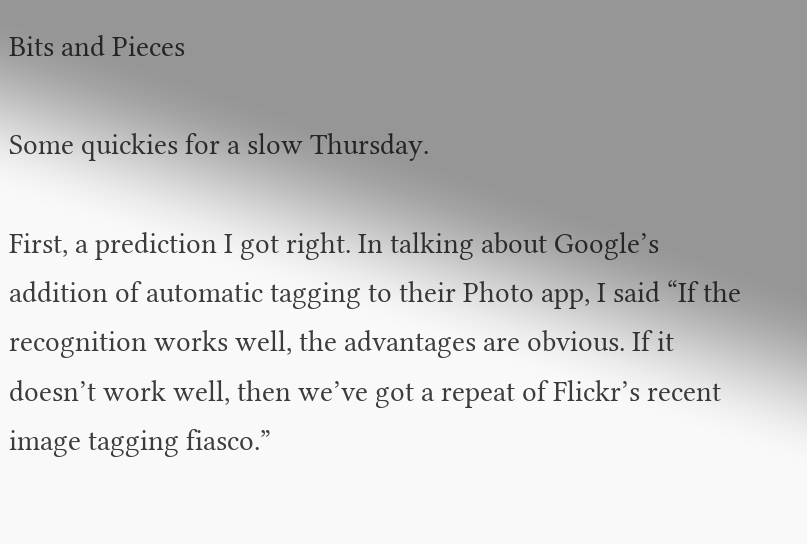Bits and Pieces

Some quickies for a slow Thursday.

First, a prediction I got right. In talking about Google’s addition of automatic tagging to their Photo app, I said “If the recognition works well, the advantages are obvious. If it doesn’t work well, then we’ve got a repeat of Flickr’s recent image tagging fiasco.”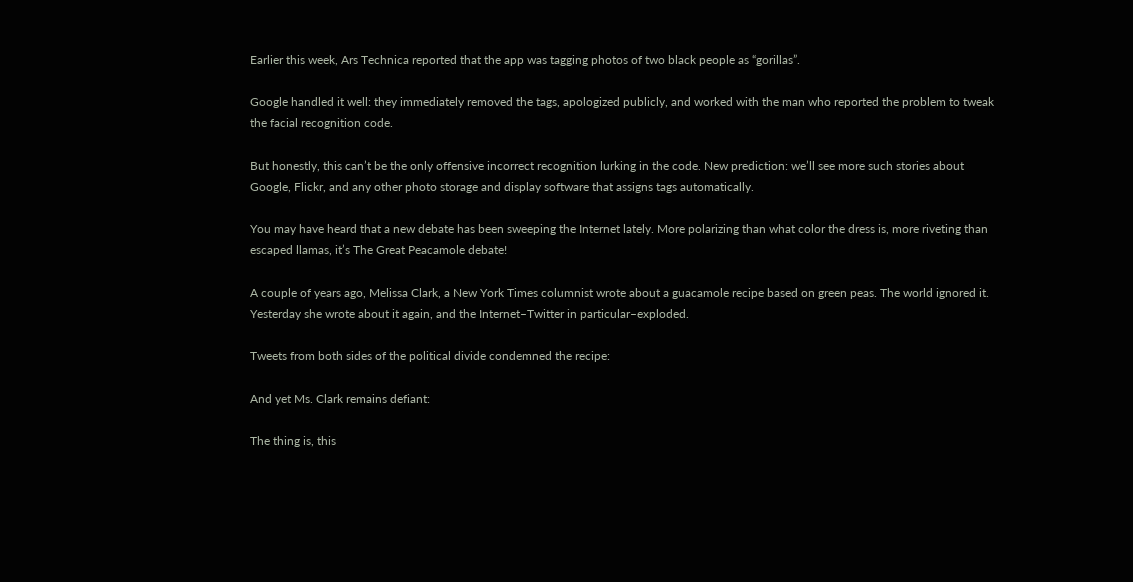Earlier this week, Ars Technica reported that the app was tagging photos of two black people as “gorillas”.

Google handled it well: they immediately removed the tags, apologized publicly, and worked with the man who reported the problem to tweak the facial recognition code.

But honestly, this can’t be the only offensive incorrect recognition lurking in the code. New prediction: we’ll see more such stories about Google, Flickr, and any other photo storage and display software that assigns tags automatically.

You may have heard that a new debate has been sweeping the Internet lately. More polarizing than what color the dress is, more riveting than escaped llamas, it’s The Great Peacamole debate!

A couple of years ago, Melissa Clark, a New York Times columnist wrote about a guacamole recipe based on green peas. The world ignored it. Yesterday she wrote about it again, and the Internet–Twitter in particular–exploded.

Tweets from both sides of the political divide condemned the recipe:

And yet Ms. Clark remains defiant:

The thing is, this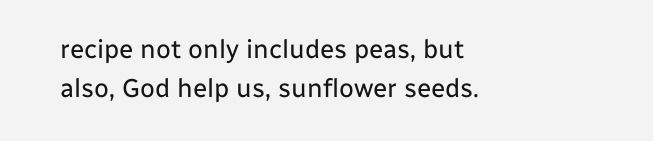recipe not only includes peas, but also, God help us, sunflower seeds.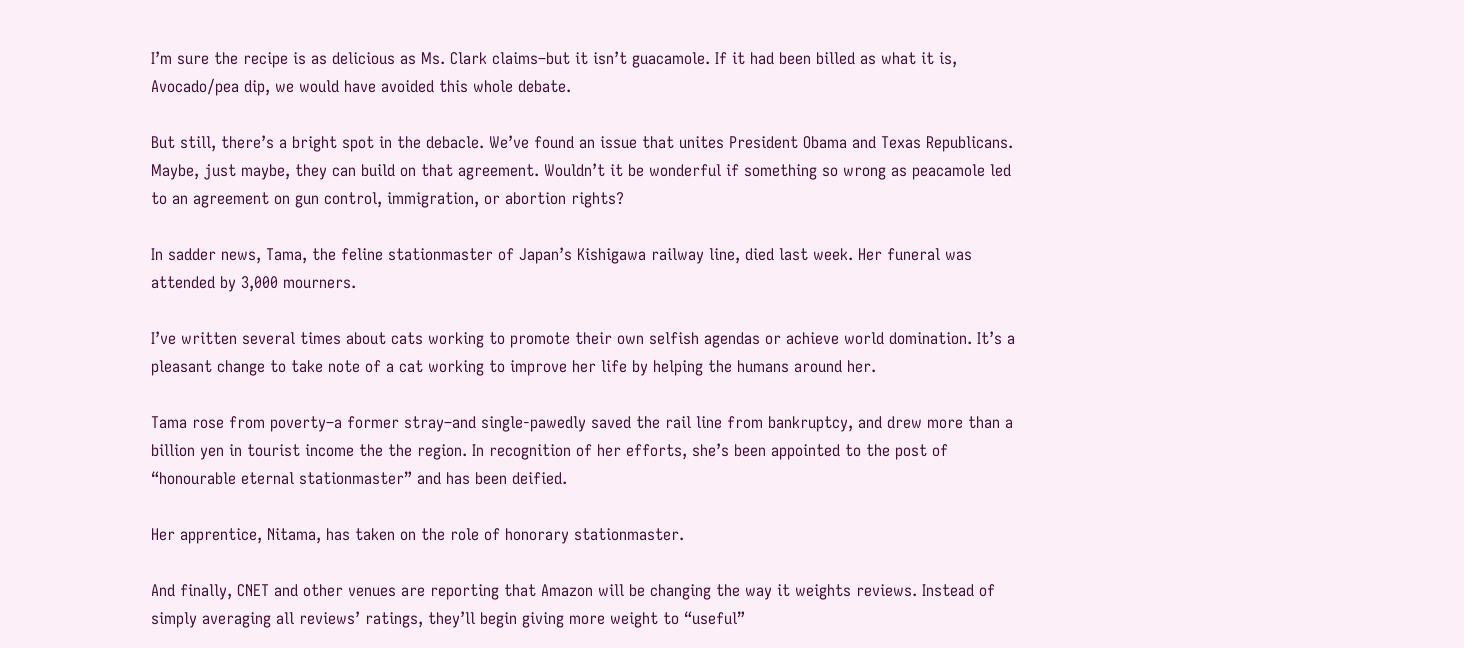I’m sure the recipe is as delicious as Ms. Clark claims–but it isn’t guacamole. If it had been billed as what it is, Avocado/pea dip, we would have avoided this whole debate.

But still, there’s a bright spot in the debacle. We’ve found an issue that unites President Obama and Texas Republicans. Maybe, just maybe, they can build on that agreement. Wouldn’t it be wonderful if something so wrong as peacamole led to an agreement on gun control, immigration, or abortion rights?

In sadder news, Tama, the feline stationmaster of Japan’s Kishigawa railway line, died last week. Her funeral was attended by 3,000 mourners.

I’ve written several times about cats working to promote their own selfish agendas or achieve world domination. It’s a pleasant change to take note of a cat working to improve her life by helping the humans around her.

Tama rose from poverty–a former stray–and single-pawedly saved the rail line from bankruptcy, and drew more than a billion yen in tourist income the the region. In recognition of her efforts, she’s been appointed to the post of “honourable eternal stationmaster” and has been deified.

Her apprentice, Nitama, has taken on the role of honorary stationmaster.

And finally, CNET and other venues are reporting that Amazon will be changing the way it weights reviews. Instead of simply averaging all reviews’ ratings, they’ll begin giving more weight to “useful”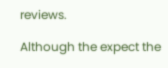reviews.

Although the expect the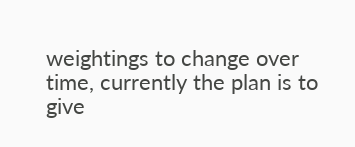weightings to change over time, currently the plan is to give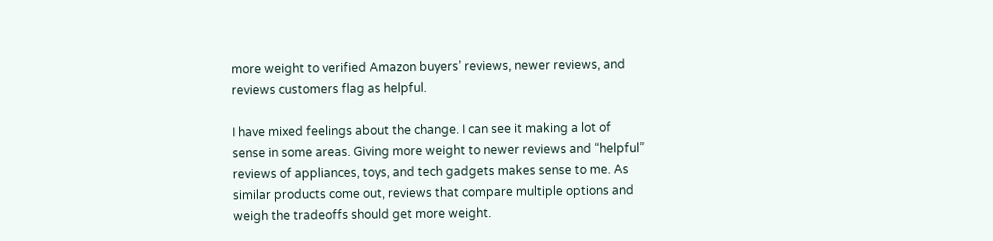more weight to verified Amazon buyers’ reviews, newer reviews, and reviews customers flag as helpful.

I have mixed feelings about the change. I can see it making a lot of sense in some areas. Giving more weight to newer reviews and “helpful” reviews of appliances, toys, and tech gadgets makes sense to me. As similar products come out, reviews that compare multiple options and weigh the tradeoffs should get more weight.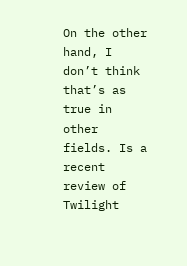On the other hand, I don’t think that’s as true in other fields. Is a recent review of Twilight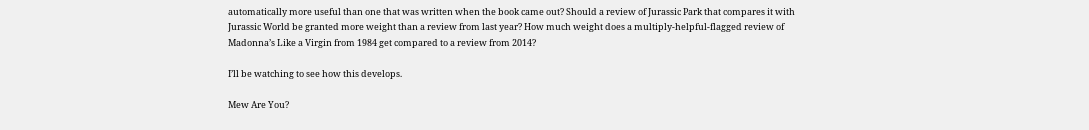automatically more useful than one that was written when the book came out? Should a review of Jurassic Park that compares it with Jurassic World be granted more weight than a review from last year? How much weight does a multiply-helpful-flagged review of Madonna’s Like a Virgin from 1984 get compared to a review from 2014?

I’ll be watching to see how this develops.

Mew Are You?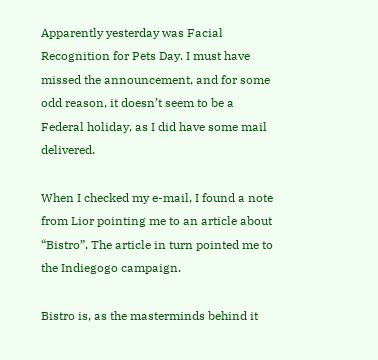Apparently yesterday was Facial Recognition for Pets Day. I must have missed the announcement, and for some odd reason, it doesn’t seem to be a Federal holiday, as I did have some mail delivered.

When I checked my e-mail, I found a note from Lior pointing me to an article about “Bistro”. The article in turn pointed me to the Indiegogo campaign.

Bistro is, as the masterminds behind it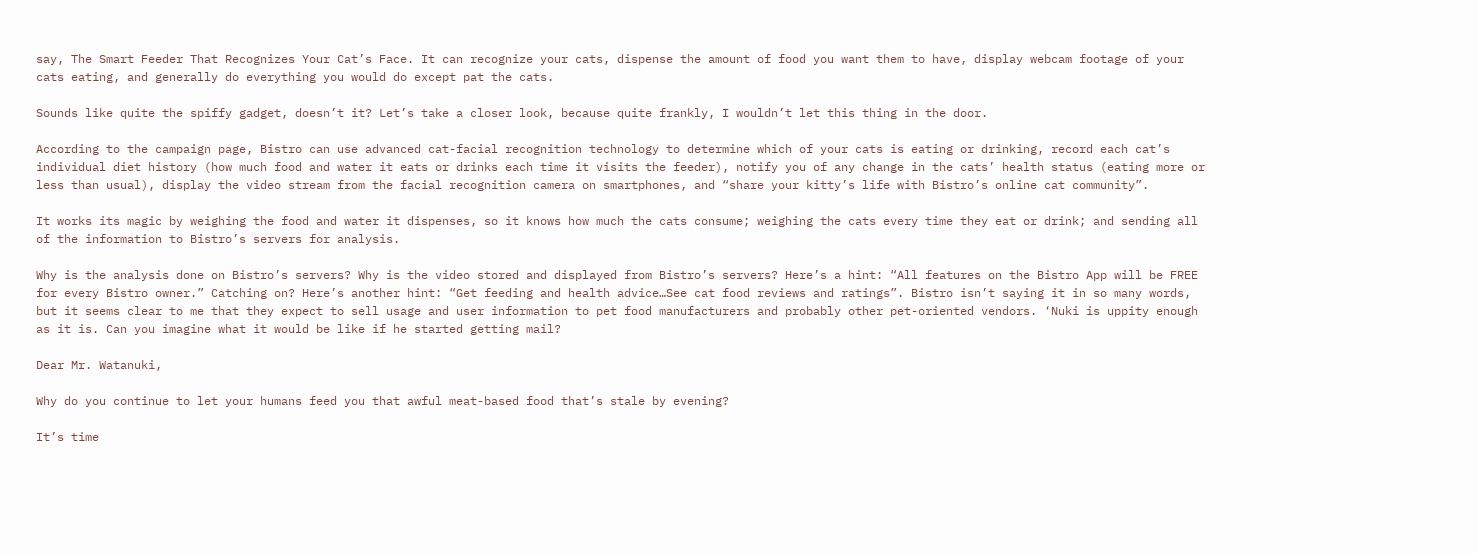say, The Smart Feeder That Recognizes Your Cat’s Face. It can recognize your cats, dispense the amount of food you want them to have, display webcam footage of your cats eating, and generally do everything you would do except pat the cats.

Sounds like quite the spiffy gadget, doesn’t it? Let’s take a closer look, because quite frankly, I wouldn’t let this thing in the door.

According to the campaign page, Bistro can use advanced cat-facial recognition technology to determine which of your cats is eating or drinking, record each cat’s individual diet history (how much food and water it eats or drinks each time it visits the feeder), notify you of any change in the cats’ health status (eating more or less than usual), display the video stream from the facial recognition camera on smartphones, and “share your kitty’s life with Bistro’s online cat community”.

It works its magic by weighing the food and water it dispenses, so it knows how much the cats consume; weighing the cats every time they eat or drink; and sending all of the information to Bistro’s servers for analysis.

Why is the analysis done on Bistro’s servers? Why is the video stored and displayed from Bistro’s servers? Here’s a hint: “All features on the Bistro App will be FREE for every Bistro owner.” Catching on? Here’s another hint: “Get feeding and health advice…See cat food reviews and ratings”. Bistro isn’t saying it in so many words, but it seems clear to me that they expect to sell usage and user information to pet food manufacturers and probably other pet-oriented vendors. ‘Nuki is uppity enough as it is. Can you imagine what it would be like if he started getting mail?

Dear Mr. Watanuki,

Why do you continue to let your humans feed you that awful meat-based food that’s stale by evening?

It’s time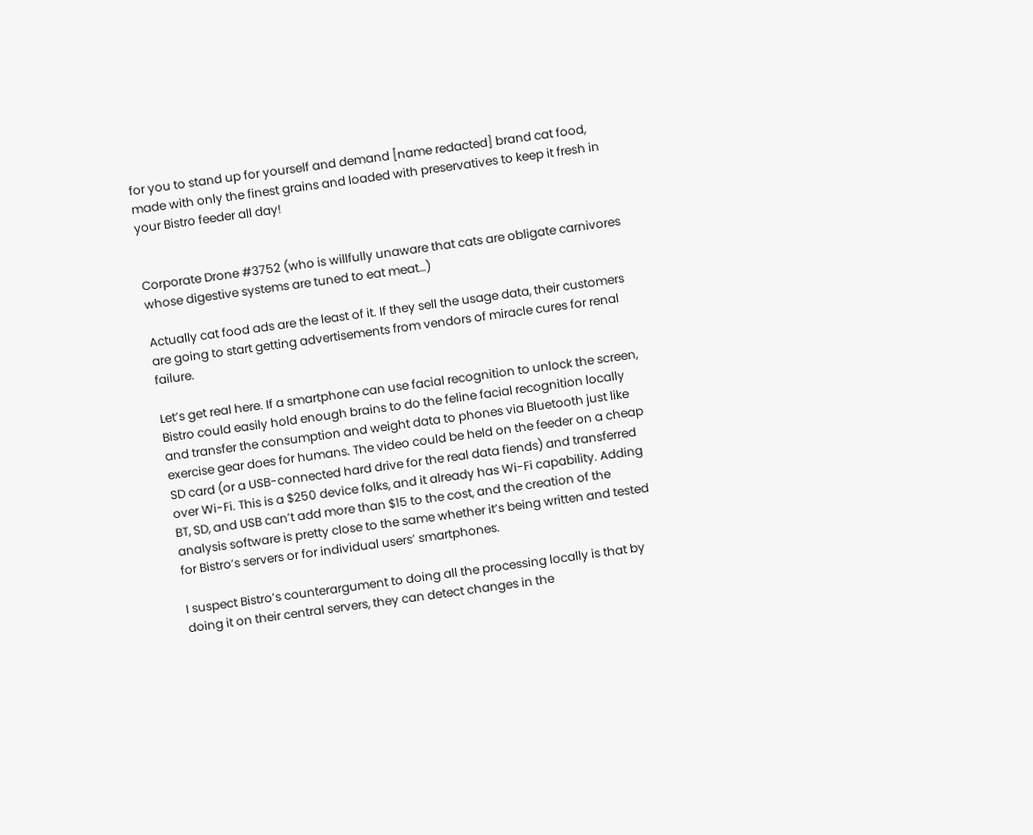for you to stand up for yourself and demand [name redacted] brand cat food, made with only the finest grains and loaded with preservatives to keep it fresh in your Bistro feeder all day!


Corporate Drone #3752 (who is willfully unaware that cats are obligate carnivores whose digestive systems are tuned to eat meat…)

Actually cat food ads are the least of it. If they sell the usage data, their customers are going to start getting advertisements from vendors of miracle cures for renal failure.

Let’s get real here. If a smartphone can use facial recognition to unlock the screen, Bistro could easily hold enough brains to do the feline facial recognition locally and transfer the consumption and weight data to phones via Bluetooth just like exercise gear does for humans. The video could be held on the feeder on a cheap SD card (or a USB-connected hard drive for the real data fiends) and transferred over Wi-Fi. This is a $250 device folks, and it already has Wi-Fi capability. Adding BT, SD, and USB can’t add more than $15 to the cost, and the creation of the analysis software is pretty close to the same whether it’s being written and tested for Bistro’s servers or for individual users’ smartphones.

I suspect Bistro’s counterargument to doing all the processing locally is that by doing it on their central servers, they can detect changes in the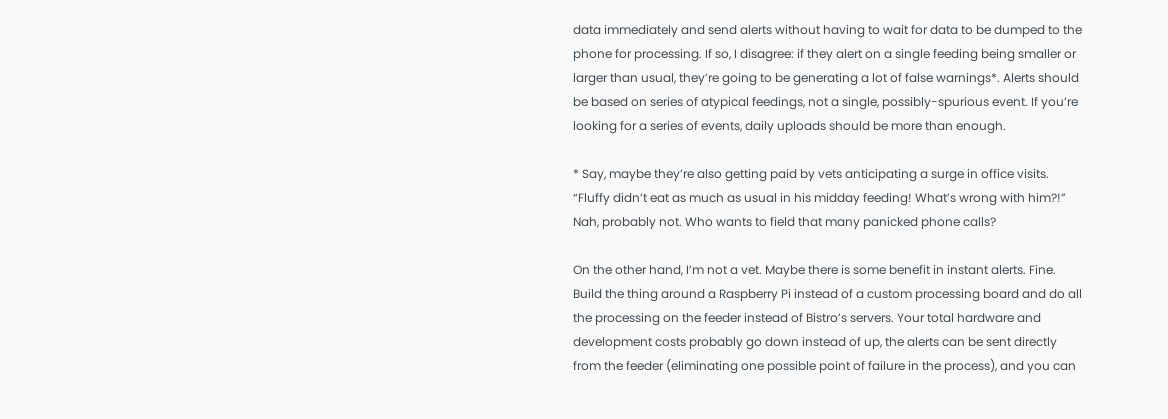data immediately and send alerts without having to wait for data to be dumped to the phone for processing. If so, I disagree: if they alert on a single feeding being smaller or larger than usual, they’re going to be generating a lot of false warnings*. Alerts should be based on series of atypical feedings, not a single, possibly-spurious event. If you’re looking for a series of events, daily uploads should be more than enough.

* Say, maybe they’re also getting paid by vets anticipating a surge in office visits. “Fluffy didn’t eat as much as usual in his midday feeding! What’s wrong with him?!” Nah, probably not. Who wants to field that many panicked phone calls?

On the other hand, I’m not a vet. Maybe there is some benefit in instant alerts. Fine. Build the thing around a Raspberry Pi instead of a custom processing board and do all the processing on the feeder instead of Bistro’s servers. Your total hardware and development costs probably go down instead of up, the alerts can be sent directly from the feeder (eliminating one possible point of failure in the process), and you can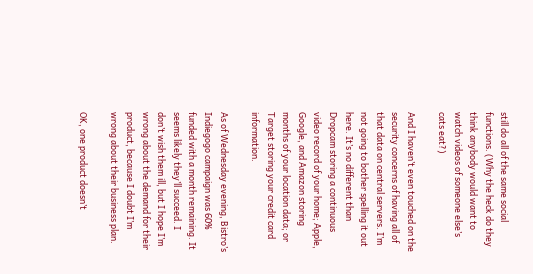still do all of the same social functions. (Why the heck do they think anybody would want to watch videos of someone else’s cats eat?)

And I haven’t even touched on the security concerns of having all of that data on central servers. I’m not going to bother spelling it out here. It’s no different than Dropcam storing a continuous video record of your home; Apple, Google, and Amazon storing months of your location data; or Target storing your credit card information.

As of Wednesday evening, Bistro’s Indiegogo campaign was 60% funded with a month remaining. It seems likely they’ll succeed. I don’t wish them ill, but I hope I’m wrong about the demand for their product, because I doubt I’m wrong about their business plan.

OK, one product doesn’t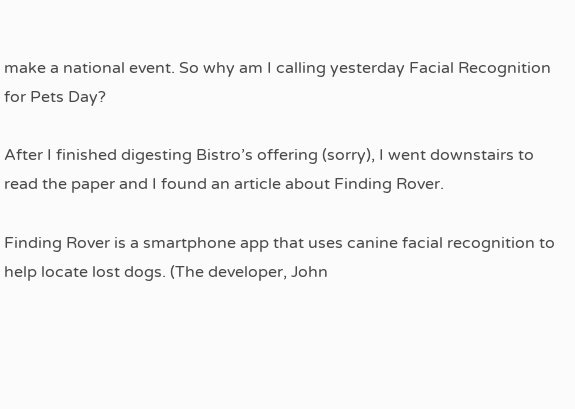make a national event. So why am I calling yesterday Facial Recognition for Pets Day?

After I finished digesting Bistro’s offering (sorry), I went downstairs to read the paper and I found an article about Finding Rover.

Finding Rover is a smartphone app that uses canine facial recognition to help locate lost dogs. (The developer, John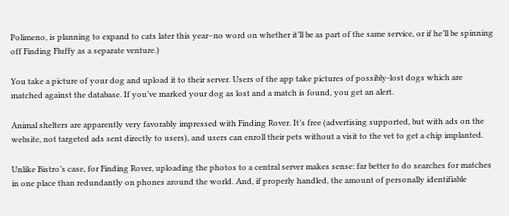Polimeno, is planning to expand to cats later this year–no word on whether it’ll be as part of the same service, or if he’ll be spinning off Finding Fluffy as a separate venture.)

You take a picture of your dog and upload it to their server. Users of the app take pictures of possibly-lost dogs which are matched against the database. If you’ve marked your dog as lost and a match is found, you get an alert.

Animal shelters are apparently very favorably impressed with Finding Rover. It’s free (advertising supported, but with ads on the website, not targeted ads sent directly to users), and users can enroll their pets without a visit to the vet to get a chip implanted.

Unlike Bistro’s case, for Finding Rover, uploading the photos to a central server makes sense: far better to do searches for matches in one place than redundantly on phones around the world. And, if properly handled, the amount of personally identifiable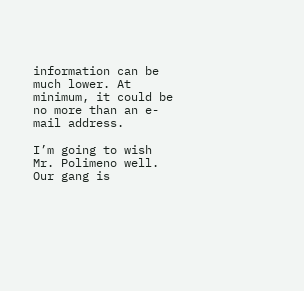information can be much lower. At minimum, it could be no more than an e-mail address.

I’m going to wish Mr. Polimeno well. Our gang is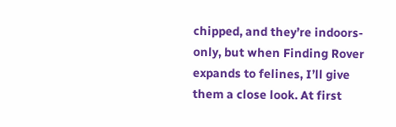chipped, and they’re indoors-only, but when Finding Rover expands to felines, I’ll give them a close look. At first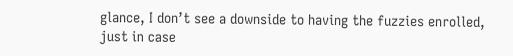glance, I don’t see a downside to having the fuzzies enrolled, just in case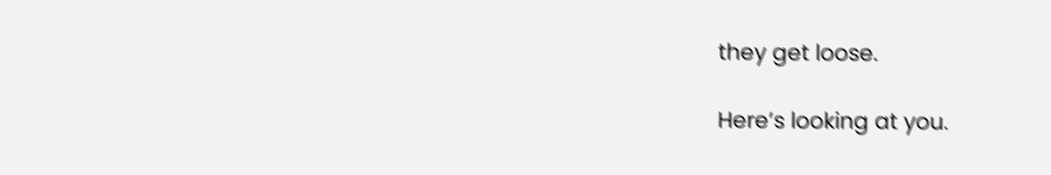they get loose.

Here’s looking at you.